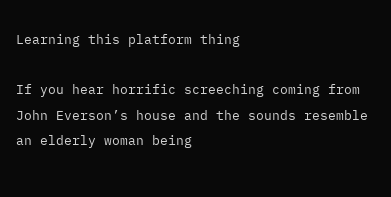Learning this platform thing

If you hear horrific screeching coming from John Everson’s house and the sounds resemble an elderly woman being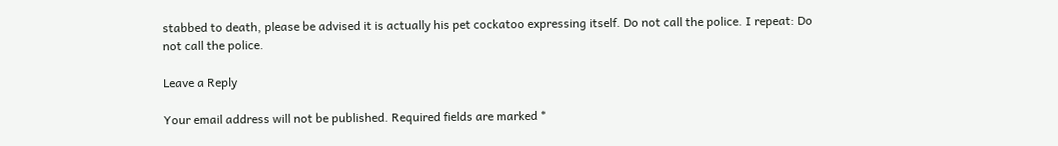stabbed to death, please be advised it is actually his pet cockatoo expressing itself. Do not call the police. I repeat: Do not call the police.

Leave a Reply

Your email address will not be published. Required fields are marked *